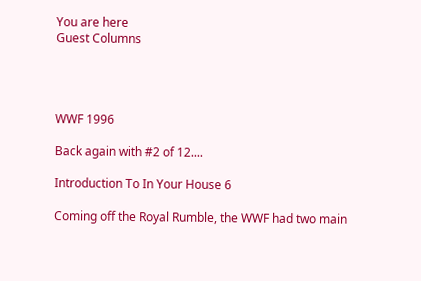You are here
Guest Columns




WWF 1996

Back again with #2 of 12....

Introduction To In Your House 6

Coming off the Royal Rumble, the WWF had two main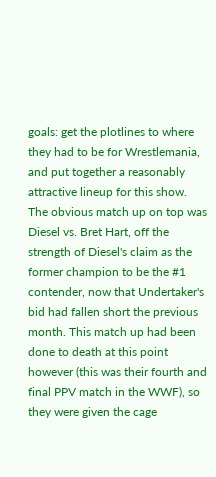goals: get the plotlines to where they had to be for Wrestlemania, and put together a reasonably attractive lineup for this show. The obvious match up on top was Diesel vs. Bret Hart, off the strength of Diesel's claim as the former champion to be the #1 contender, now that Undertaker's bid had fallen short the previous month. This match up had been done to death at this point however (this was their fourth and final PPV match in the WWF), so they were given the cage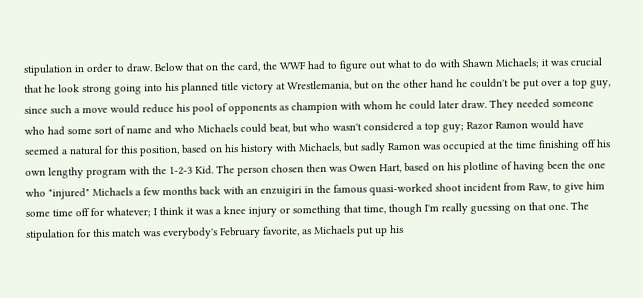stipulation in order to draw. Below that on the card, the WWF had to figure out what to do with Shawn Michaels; it was crucial that he look strong going into his planned title victory at Wrestlemania, but on the other hand he couldn't be put over a top guy, since such a move would reduce his pool of opponents as champion with whom he could later draw. They needed someone who had some sort of name and who Michaels could beat, but who wasn't considered a top guy; Razor Ramon would have seemed a natural for this position, based on his history with Michaels, but sadly Ramon was occupied at the time finishing off his own lengthy program with the 1-2-3 Kid. The person chosen then was Owen Hart, based on his plotline of having been the one who "injured" Michaels a few months back with an enzuigiri in the famous quasi-worked shoot incident from Raw, to give him some time off for whatever; I think it was a knee injury or something that time, though I'm really guessing on that one. The stipulation for this match was everybody's February favorite, as Michaels put up his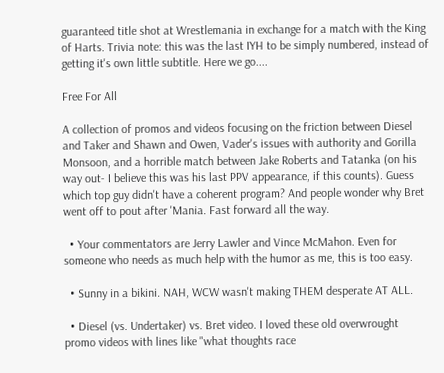guaranteed title shot at Wrestlemania in exchange for a match with the King of Harts. Trivia note: this was the last IYH to be simply numbered, instead of getting it's own little subtitle. Here we go....

Free For All

A collection of promos and videos focusing on the friction between Diesel and Taker and Shawn and Owen, Vader's issues with authority and Gorilla Monsoon, and a horrible match between Jake Roberts and Tatanka (on his way out- I believe this was his last PPV appearance, if this counts). Guess which top guy didn't have a coherent program? And people wonder why Bret went off to pout after 'Mania. Fast forward all the way.

  • Your commentators are Jerry Lawler and Vince McMahon. Even for someone who needs as much help with the humor as me, this is too easy.

  • Sunny in a bikini. NAH, WCW wasn't making THEM desperate AT ALL.

  • Diesel (vs. Undertaker) vs. Bret video. I loved these old overwrought promo videos with lines like "what thoughts race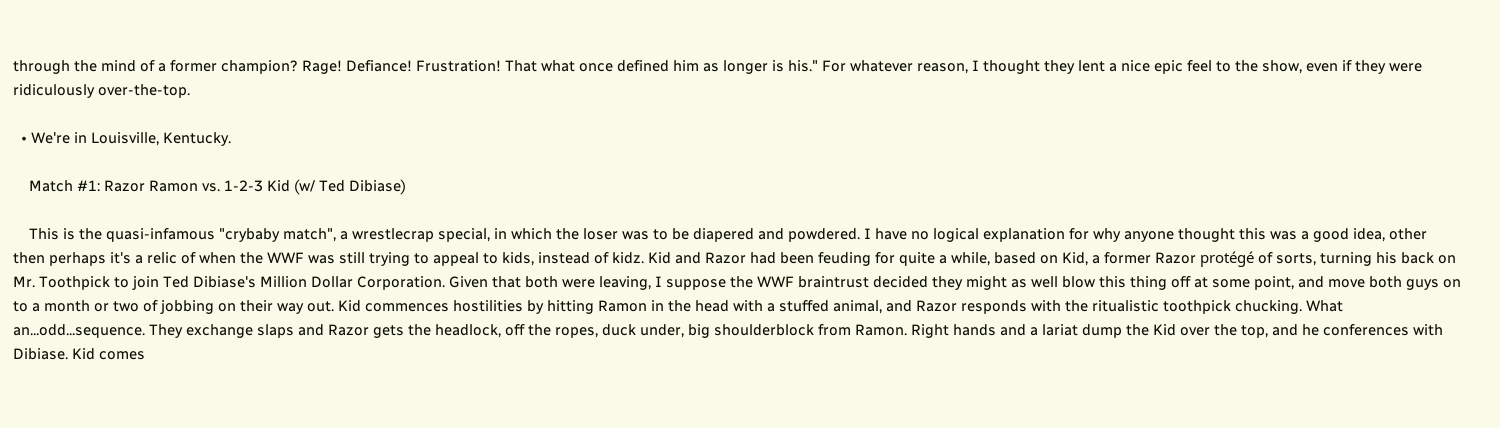through the mind of a former champion? Rage! Defiance! Frustration! That what once defined him as longer is his." For whatever reason, I thought they lent a nice epic feel to the show, even if they were ridiculously over-the-top.

  • We're in Louisville, Kentucky.

    Match #1: Razor Ramon vs. 1-2-3 Kid (w/ Ted Dibiase)

    This is the quasi-infamous "crybaby match", a wrestlecrap special, in which the loser was to be diapered and powdered. I have no logical explanation for why anyone thought this was a good idea, other then perhaps it's a relic of when the WWF was still trying to appeal to kids, instead of kidz. Kid and Razor had been feuding for quite a while, based on Kid, a former Razor protégé of sorts, turning his back on Mr. Toothpick to join Ted Dibiase's Million Dollar Corporation. Given that both were leaving, I suppose the WWF braintrust decided they might as well blow this thing off at some point, and move both guys on to a month or two of jobbing on their way out. Kid commences hostilities by hitting Ramon in the head with a stuffed animal, and Razor responds with the ritualistic toothpick chucking. What an...odd...sequence. They exchange slaps and Razor gets the headlock, off the ropes, duck under, big shoulderblock from Ramon. Right hands and a lariat dump the Kid over the top, and he conferences with Dibiase. Kid comes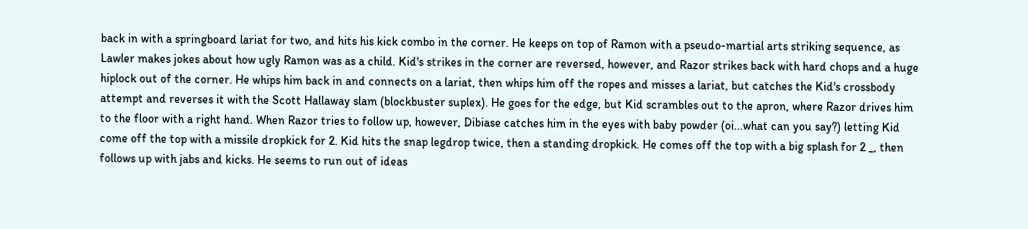back in with a springboard lariat for two, and hits his kick combo in the corner. He keeps on top of Ramon with a pseudo-martial arts striking sequence, as Lawler makes jokes about how ugly Ramon was as a child. Kid's strikes in the corner are reversed, however, and Razor strikes back with hard chops and a huge hiplock out of the corner. He whips him back in and connects on a lariat, then whips him off the ropes and misses a lariat, but catches the Kid's crossbody attempt and reverses it with the Scott Hallaway slam (blockbuster suplex). He goes for the edge, but Kid scrambles out to the apron, where Razor drives him to the floor with a right hand. When Razor tries to follow up, however, Dibiase catches him in the eyes with baby powder (oi...what can you say?) letting Kid come off the top with a missile dropkick for 2. Kid hits the snap legdrop twice, then a standing dropkick. He comes off the top with a big splash for 2 _, then follows up with jabs and kicks. He seems to run out of ideas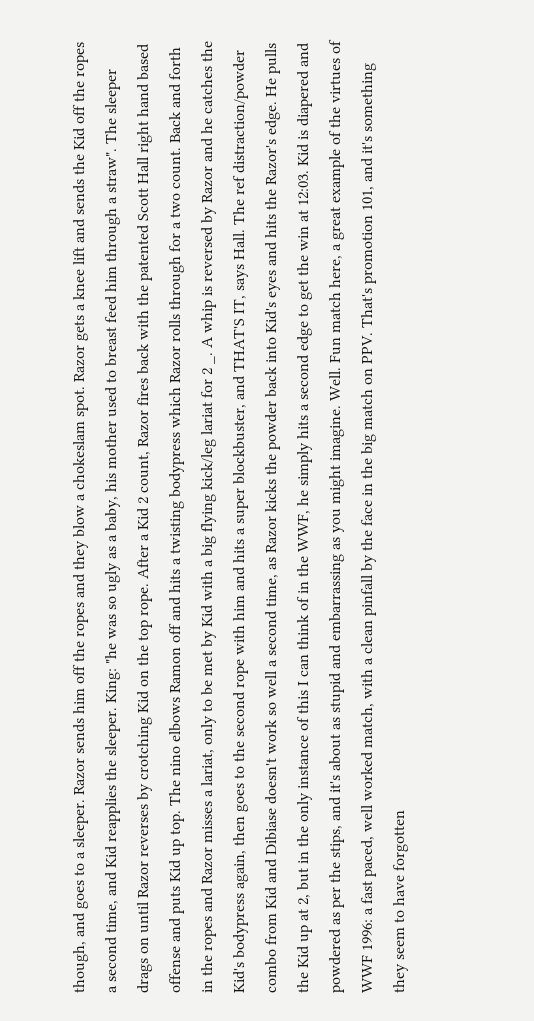though, and goes to a sleeper. Razor sends him off the ropes and they blow a chokeslam spot. Razor gets a knee lift and sends the Kid off the ropes a second time, and Kid reapplies the sleeper. King: "he was so ugly as a baby, his mother used to breast feed him through a straw". The sleeper drags on until Razor reverses by crotching Kid on the top rope. After a Kid 2 count, Razor fires back with the patented Scott Hall right hand based offense and puts Kid up top. The nino elbows Ramon off and hits a twisting bodypress which Razor rolls through for a two count. Back and forth in the ropes and Razor misses a lariat, only to be met by Kid with a big flying kick/leg lariat for 2 _. A whip is reversed by Razor and he catches the Kid's bodypress again, then goes to the second rope with him and hits a super blockbuster, and THAT'S IT, says Hall. The ref distraction/powder combo from Kid and Dibiase doesn't work so well a second time, as Razor kicks the powder back into Kid's eyes and hits the Razor's edge. He pulls the Kid up at 2, but in the only instance of this I can think of in the WWF, he simply hits a second edge to get the win at 12:03. Kid is diapered and powdered as per the stips, and it's about as stupid and embarrassing as you might imagine. Well. Fun match here, a great example of the virtues of WWF 1996: a fast paced, well worked match, with a clean pinfall by the face in the big match on PPV. That's promotion 101, and it's something they seem to have forgotten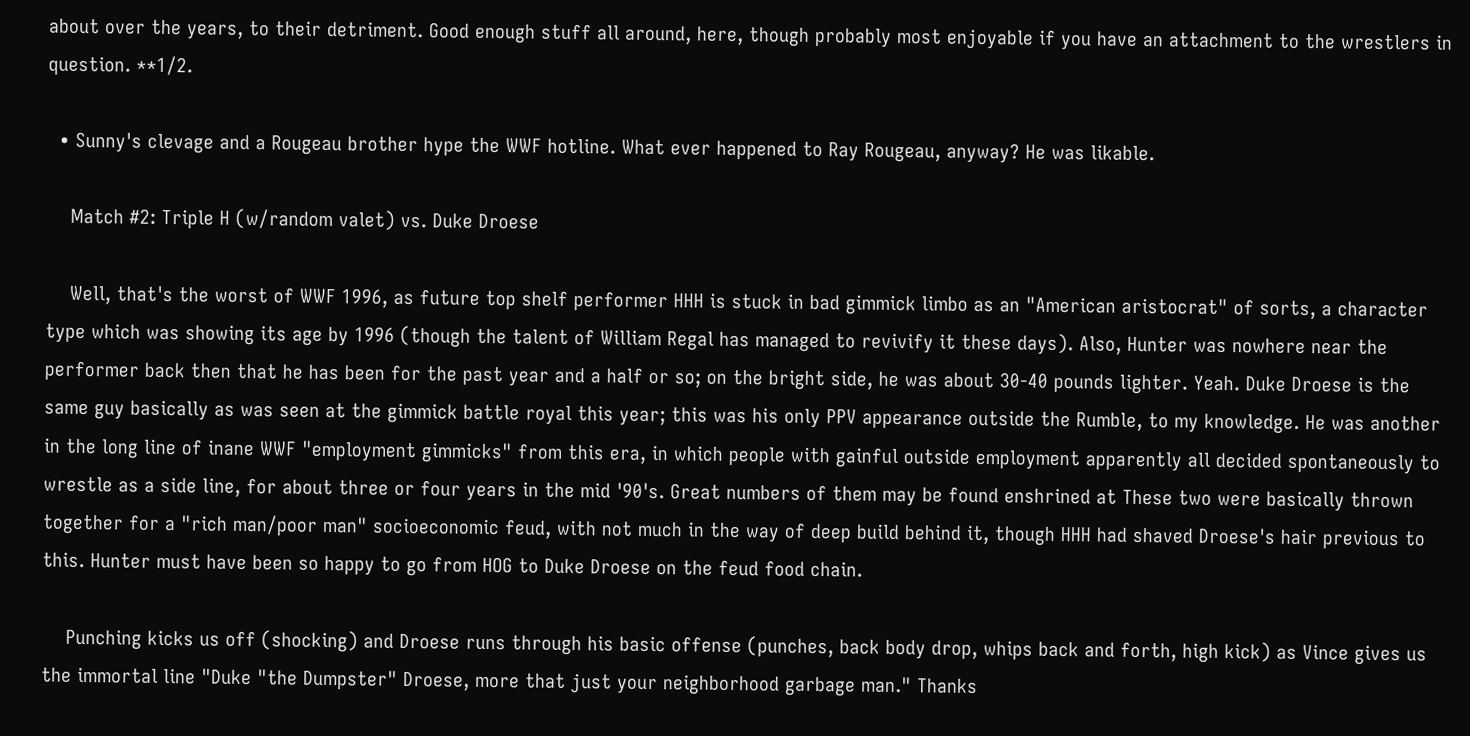about over the years, to their detriment. Good enough stuff all around, here, though probably most enjoyable if you have an attachment to the wrestlers in question. **1/2.

  • Sunny's clevage and a Rougeau brother hype the WWF hotline. What ever happened to Ray Rougeau, anyway? He was likable.

    Match #2: Triple H (w/random valet) vs. Duke Droese

    Well, that's the worst of WWF 1996, as future top shelf performer HHH is stuck in bad gimmick limbo as an "American aristocrat" of sorts, a character type which was showing its age by 1996 (though the talent of William Regal has managed to revivify it these days). Also, Hunter was nowhere near the performer back then that he has been for the past year and a half or so; on the bright side, he was about 30-40 pounds lighter. Yeah. Duke Droese is the same guy basically as was seen at the gimmick battle royal this year; this was his only PPV appearance outside the Rumble, to my knowledge. He was another in the long line of inane WWF "employment gimmicks" from this era, in which people with gainful outside employment apparently all decided spontaneously to wrestle as a side line, for about three or four years in the mid '90's. Great numbers of them may be found enshrined at These two were basically thrown together for a "rich man/poor man" socioeconomic feud, with not much in the way of deep build behind it, though HHH had shaved Droese's hair previous to this. Hunter must have been so happy to go from HOG to Duke Droese on the feud food chain.

    Punching kicks us off (shocking) and Droese runs through his basic offense (punches, back body drop, whips back and forth, high kick) as Vince gives us the immortal line "Duke "the Dumpster" Droese, more that just your neighborhood garbage man." Thanks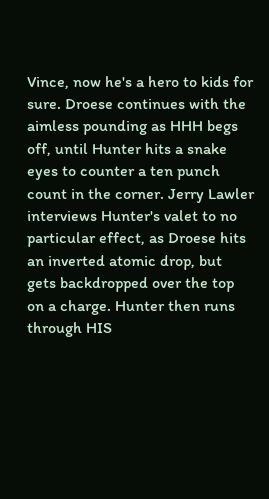Vince, now he's a hero to kids for sure. Droese continues with the aimless pounding as HHH begs off, until Hunter hits a snake eyes to counter a ten punch count in the corner. Jerry Lawler interviews Hunter's valet to no particular effect, as Droese hits an inverted atomic drop, but gets backdropped over the top on a charge. Hunter then runs through HIS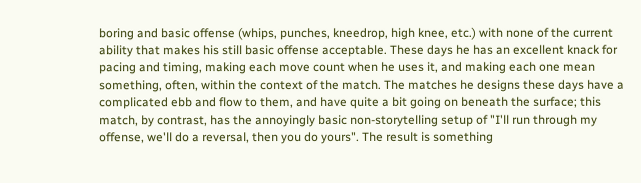boring and basic offense (whips, punches, kneedrop, high knee, etc.) with none of the current ability that makes his still basic offense acceptable. These days he has an excellent knack for pacing and timing, making each move count when he uses it, and making each one mean something, often, within the context of the match. The matches he designs these days have a complicated ebb and flow to them, and have quite a bit going on beneath the surface; this match, by contrast, has the annoyingly basic non-storytelling setup of "I'll run through my offense, we'll do a reversal, then you do yours". The result is something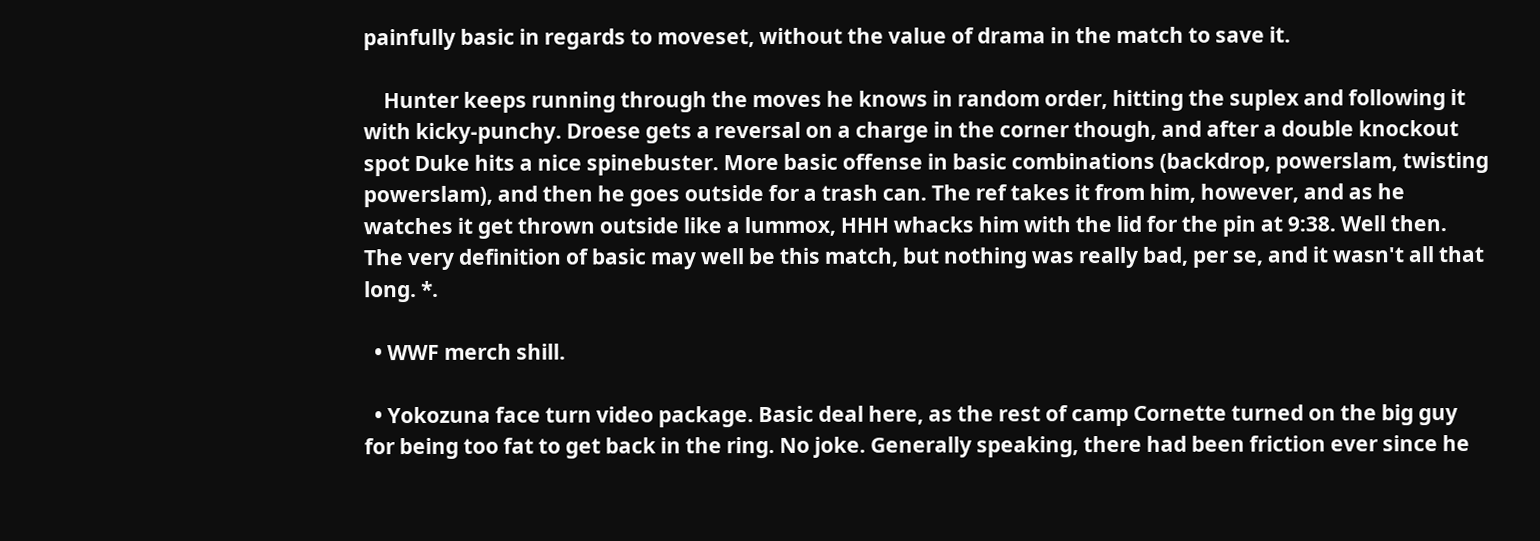painfully basic in regards to moveset, without the value of drama in the match to save it.

    Hunter keeps running through the moves he knows in random order, hitting the suplex and following it with kicky-punchy. Droese gets a reversal on a charge in the corner though, and after a double knockout spot Duke hits a nice spinebuster. More basic offense in basic combinations (backdrop, powerslam, twisting powerslam), and then he goes outside for a trash can. The ref takes it from him, however, and as he watches it get thrown outside like a lummox, HHH whacks him with the lid for the pin at 9:38. Well then. The very definition of basic may well be this match, but nothing was really bad, per se, and it wasn't all that long. *.

  • WWF merch shill.

  • Yokozuna face turn video package. Basic deal here, as the rest of camp Cornette turned on the big guy for being too fat to get back in the ring. No joke. Generally speaking, there had been friction ever since he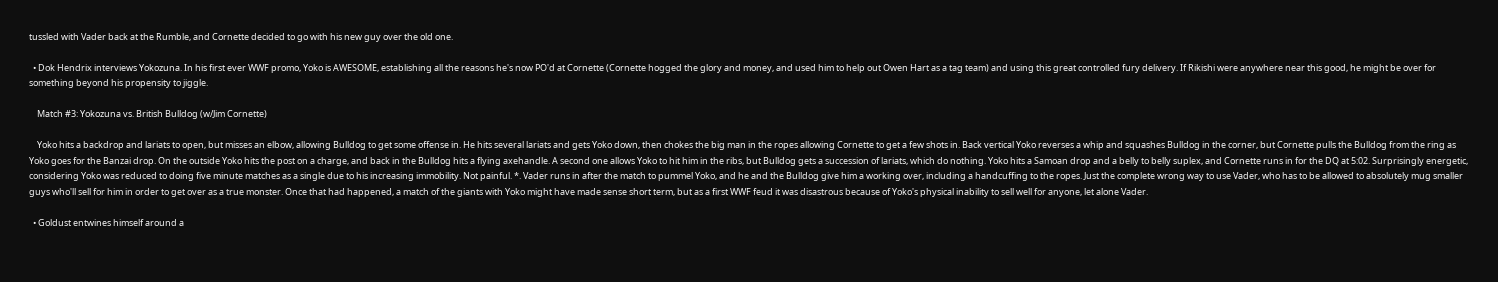tussled with Vader back at the Rumble, and Cornette decided to go with his new guy over the old one.

  • Dok Hendrix interviews Yokozuna. In his first ever WWF promo, Yoko is AWESOME, establishing all the reasons he's now PO'd at Cornette (Cornette hogged the glory and money, and used him to help out Owen Hart as a tag team) and using this great controlled fury delivery. If Rikishi were anywhere near this good, he might be over for something beyond his propensity to jiggle.

    Match #3: Yokozuna vs. British Bulldog (w/Jim Cornette)

    Yoko hits a backdrop and lariats to open, but misses an elbow, allowing Bulldog to get some offense in. He hits several lariats and gets Yoko down, then chokes the big man in the ropes allowing Cornette to get a few shots in. Back vertical Yoko reverses a whip and squashes Bulldog in the corner, but Cornette pulls the Bulldog from the ring as Yoko goes for the Banzai drop. On the outside Yoko hits the post on a charge, and back in the Bulldog hits a flying axehandle. A second one allows Yoko to hit him in the ribs, but Bulldog gets a succession of lariats, which do nothing. Yoko hits a Samoan drop and a belly to belly suplex, and Cornette runs in for the DQ at 5:02. Surprisingly energetic, considering Yoko was reduced to doing five minute matches as a single due to his increasing immobility. Not painful. *. Vader runs in after the match to pummel Yoko, and he and the Bulldog give him a working over, including a handcuffing to the ropes. Just the complete wrong way to use Vader, who has to be allowed to absolutely mug smaller guys who'll sell for him in order to get over as a true monster. Once that had happened, a match of the giants with Yoko might have made sense short term, but as a first WWF feud it was disastrous because of Yoko's physical inability to sell well for anyone, let alone Vader.

  • Goldust entwines himself around a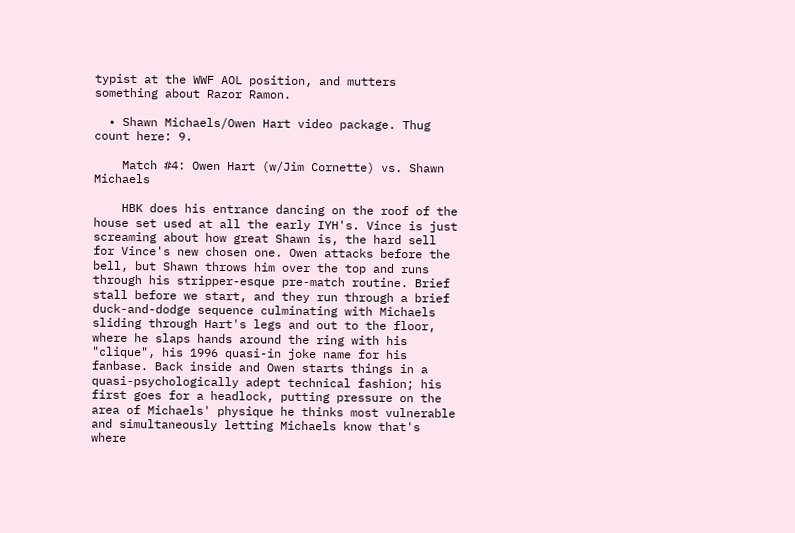typist at the WWF AOL position, and mutters something about Razor Ramon.

  • Shawn Michaels/Owen Hart video package. Thug count here: 9.

    Match #4: Owen Hart (w/Jim Cornette) vs. Shawn Michaels

    HBK does his entrance dancing on the roof of the house set used at all the early IYH's. Vince is just screaming about how great Shawn is, the hard sell for Vince's new chosen one. Owen attacks before the bell, but Shawn throws him over the top and runs through his stripper-esque pre-match routine. Brief stall before we start, and they run through a brief duck-and-dodge sequence culminating with Michaels sliding through Hart's legs and out to the floor, where he slaps hands around the ring with his "clique", his 1996 quasi-in joke name for his fanbase. Back inside and Owen starts things in a quasi-psychologically adept technical fashion; his first goes for a headlock, putting pressure on the area of Michaels' physique he thinks most vulnerable and simultaneously letting Michaels know that's where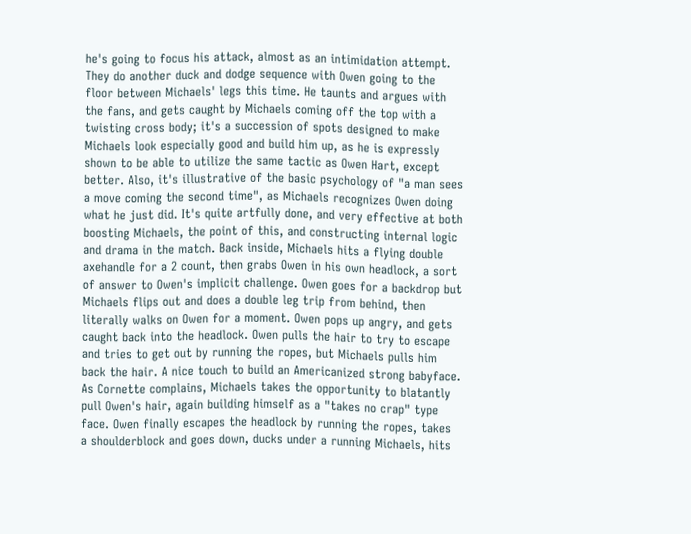he's going to focus his attack, almost as an intimidation attempt. They do another duck and dodge sequence with Owen going to the floor between Michaels' legs this time. He taunts and argues with the fans, and gets caught by Michaels coming off the top with a twisting cross body; it's a succession of spots designed to make Michaels look especially good and build him up, as he is expressly shown to be able to utilize the same tactic as Owen Hart, except better. Also, it's illustrative of the basic psychology of "a man sees a move coming the second time", as Michaels recognizes Owen doing what he just did. It's quite artfully done, and very effective at both boosting Michaels, the point of this, and constructing internal logic and drama in the match. Back inside, Michaels hits a flying double axehandle for a 2 count, then grabs Owen in his own headlock, a sort of answer to Owen's implicit challenge. Owen goes for a backdrop but Michaels flips out and does a double leg trip from behind, then literally walks on Owen for a moment. Owen pops up angry, and gets caught back into the headlock. Owen pulls the hair to try to escape and tries to get out by running the ropes, but Michaels pulls him back the hair. A nice touch to build an Americanized strong babyface. As Cornette complains, Michaels takes the opportunity to blatantly pull Owen's hair, again building himself as a "takes no crap" type face. Owen finally escapes the headlock by running the ropes, takes a shoulderblock and goes down, ducks under a running Michaels, hits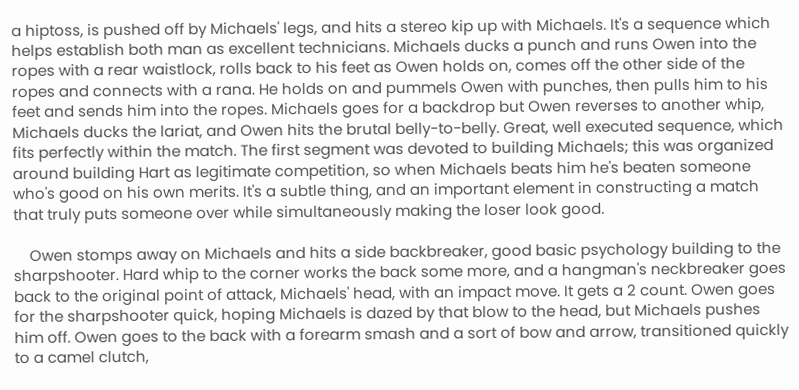a hiptoss, is pushed off by Michaels' legs, and hits a stereo kip up with Michaels. It's a sequence which helps establish both man as excellent technicians. Michaels ducks a punch and runs Owen into the ropes with a rear waistlock, rolls back to his feet as Owen holds on, comes off the other side of the ropes and connects with a rana. He holds on and pummels Owen with punches, then pulls him to his feet and sends him into the ropes. Michaels goes for a backdrop but Owen reverses to another whip, Michaels ducks the lariat, and Owen hits the brutal belly-to-belly. Great, well executed sequence, which fits perfectly within the match. The first segment was devoted to building Michaels; this was organized around building Hart as legitimate competition, so when Michaels beats him he's beaten someone who's good on his own merits. It's a subtle thing, and an important element in constructing a match that truly puts someone over while simultaneously making the loser look good.

    Owen stomps away on Michaels and hits a side backbreaker, good basic psychology building to the sharpshooter. Hard whip to the corner works the back some more, and a hangman's neckbreaker goes back to the original point of attack, Michaels' head, with an impact move. It gets a 2 count. Owen goes for the sharpshooter quick, hoping Michaels is dazed by that blow to the head, but Michaels pushes him off. Owen goes to the back with a forearm smash and a sort of bow and arrow, transitioned quickly to a camel clutch,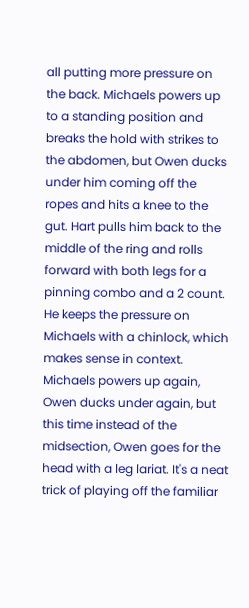all putting more pressure on the back. Michaels powers up to a standing position and breaks the hold with strikes to the abdomen, but Owen ducks under him coming off the ropes and hits a knee to the gut. Hart pulls him back to the middle of the ring and rolls forward with both legs for a pinning combo and a 2 count. He keeps the pressure on Michaels with a chinlock, which makes sense in context. Michaels powers up again, Owen ducks under again, but this time instead of the midsection, Owen goes for the head with a leg lariat. It's a neat trick of playing off the familiar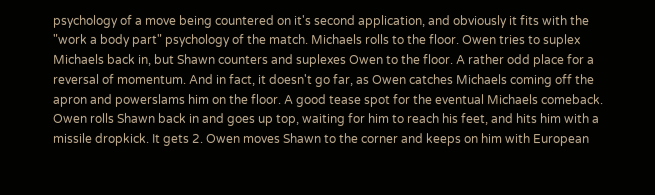psychology of a move being countered on it's second application, and obviously it fits with the "work a body part" psychology of the match. Michaels rolls to the floor. Owen tries to suplex Michaels back in, but Shawn counters and suplexes Owen to the floor. A rather odd place for a reversal of momentum. And in fact, it doesn't go far, as Owen catches Michaels coming off the apron and powerslams him on the floor. A good tease spot for the eventual Michaels comeback. Owen rolls Shawn back in and goes up top, waiting for him to reach his feet, and hits him with a missile dropkick. It gets 2. Owen moves Shawn to the corner and keeps on him with European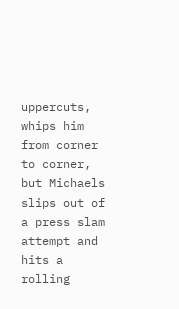uppercuts, whips him from corner to corner, but Michaels slips out of a press slam attempt and hits a rolling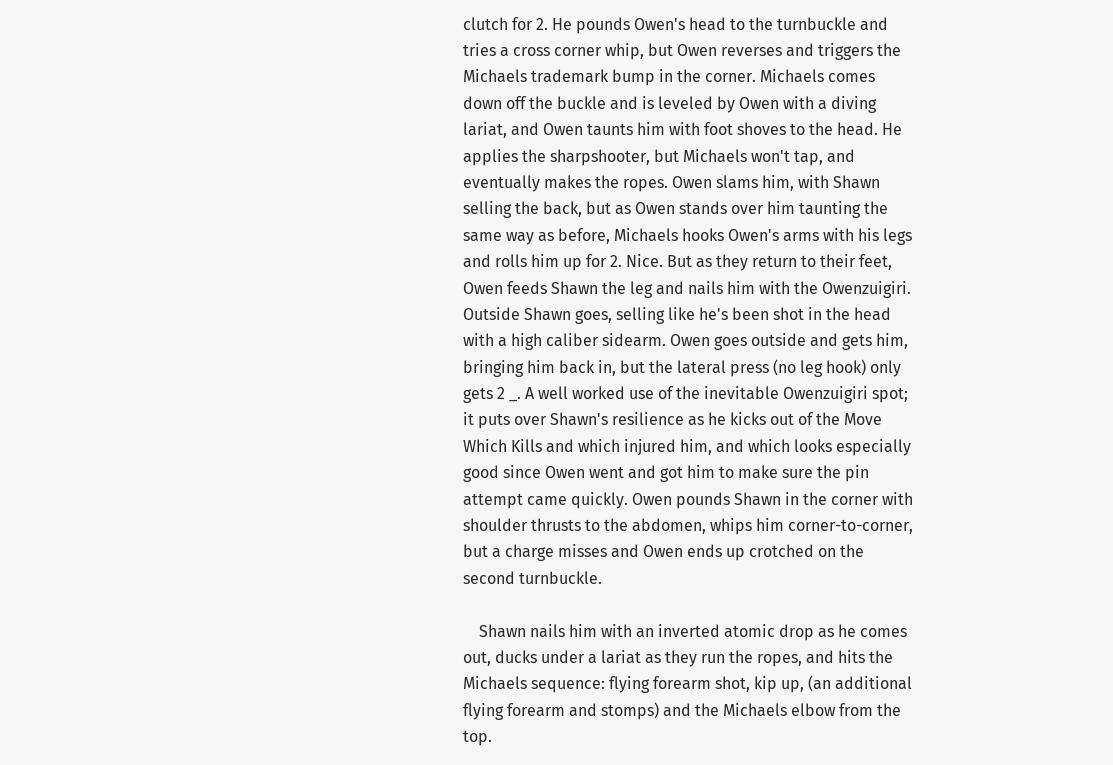clutch for 2. He pounds Owen's head to the turnbuckle and tries a cross corner whip, but Owen reverses and triggers the Michaels trademark bump in the corner. Michaels comes down off the buckle and is leveled by Owen with a diving lariat, and Owen taunts him with foot shoves to the head. He applies the sharpshooter, but Michaels won't tap, and eventually makes the ropes. Owen slams him, with Shawn selling the back, but as Owen stands over him taunting the same way as before, Michaels hooks Owen's arms with his legs and rolls him up for 2. Nice. But as they return to their feet, Owen feeds Shawn the leg and nails him with the Owenzuigiri. Outside Shawn goes, selling like he's been shot in the head with a high caliber sidearm. Owen goes outside and gets him, bringing him back in, but the lateral press (no leg hook) only gets 2 _. A well worked use of the inevitable Owenzuigiri spot; it puts over Shawn's resilience as he kicks out of the Move Which Kills and which injured him, and which looks especially good since Owen went and got him to make sure the pin attempt came quickly. Owen pounds Shawn in the corner with shoulder thrusts to the abdomen, whips him corner-to-corner, but a charge misses and Owen ends up crotched on the second turnbuckle.

    Shawn nails him with an inverted atomic drop as he comes out, ducks under a lariat as they run the ropes, and hits the Michaels sequence: flying forearm shot, kip up, (an additional flying forearm and stomps) and the Michaels elbow from the top.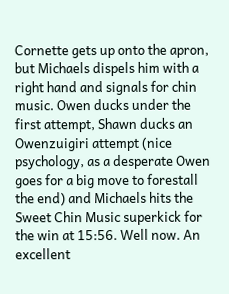Cornette gets up onto the apron, but Michaels dispels him with a right hand and signals for chin music. Owen ducks under the first attempt, Shawn ducks an Owenzuigiri attempt (nice psychology, as a desperate Owen goes for a big move to forestall the end) and Michaels hits the Sweet Chin Music superkick for the win at 15:56. Well now. An excellent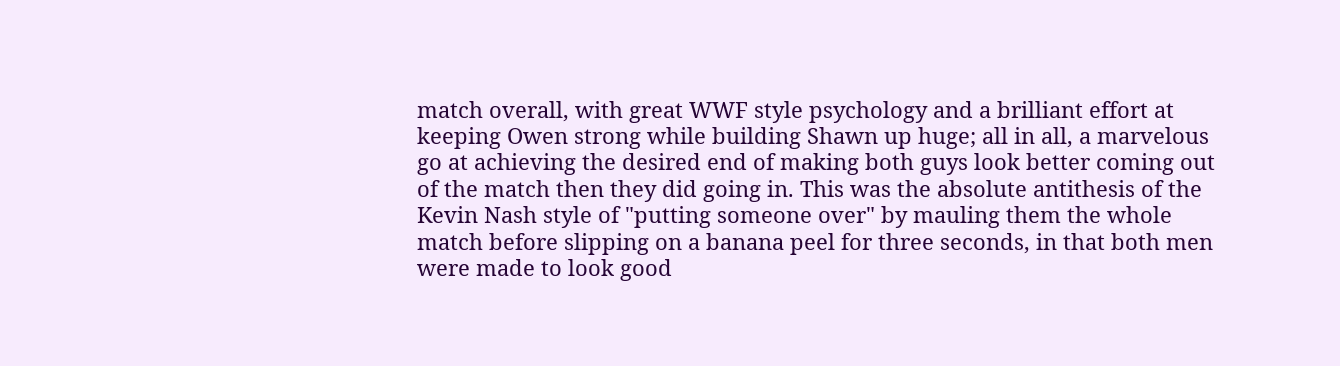match overall, with great WWF style psychology and a brilliant effort at keeping Owen strong while building Shawn up huge; all in all, a marvelous go at achieving the desired end of making both guys look better coming out of the match then they did going in. This was the absolute antithesis of the Kevin Nash style of "putting someone over" by mauling them the whole match before slipping on a banana peel for three seconds, in that both men were made to look good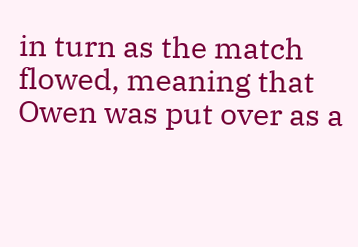in turn as the match flowed, meaning that Owen was put over as a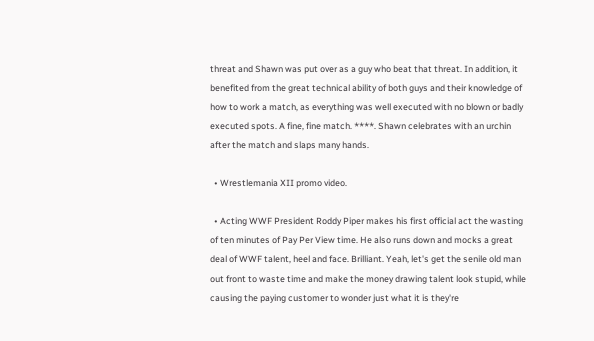threat and Shawn was put over as a guy who beat that threat. In addition, it benefited from the great technical ability of both guys and their knowledge of how to work a match, as everything was well executed with no blown or badly executed spots. A fine, fine match. ****. Shawn celebrates with an urchin after the match and slaps many hands.

  • Wrestlemania XII promo video.

  • Acting WWF President Roddy Piper makes his first official act the wasting of ten minutes of Pay Per View time. He also runs down and mocks a great deal of WWF talent, heel and face. Brilliant. Yeah, let's get the senile old man out front to waste time and make the money drawing talent look stupid, while causing the paying customer to wonder just what it is they're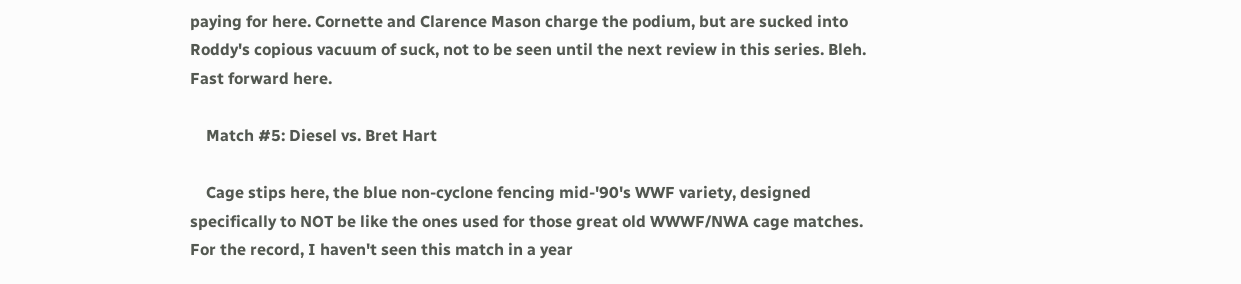paying for here. Cornette and Clarence Mason charge the podium, but are sucked into Roddy's copious vacuum of suck, not to be seen until the next review in this series. Bleh. Fast forward here.

    Match #5: Diesel vs. Bret Hart

    Cage stips here, the blue non-cyclone fencing mid-'90's WWF variety, designed specifically to NOT be like the ones used for those great old WWWF/NWA cage matches. For the record, I haven't seen this match in a year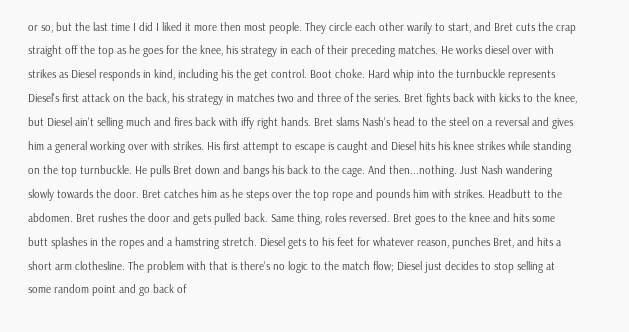or so, but the last time I did I liked it more then most people. They circle each other warily to start, and Bret cuts the crap straight off the top as he goes for the knee, his strategy in each of their preceding matches. He works diesel over with strikes as Diesel responds in kind, including his the get control. Boot choke. Hard whip into the turnbuckle represents Diesel's first attack on the back, his strategy in matches two and three of the series. Bret fights back with kicks to the knee, but Diesel ain't selling much and fires back with iffy right hands. Bret slams Nash's head to the steel on a reversal and gives him a general working over with strikes. His first attempt to escape is caught and Diesel hits his knee strikes while standing on the top turnbuckle. He pulls Bret down and bangs his back to the cage. And then...nothing. Just Nash wandering slowly towards the door. Bret catches him as he steps over the top rope and pounds him with strikes. Headbutt to the abdomen. Bret rushes the door and gets pulled back. Same thing, roles reversed. Bret goes to the knee and hits some butt splashes in the ropes and a hamstring stretch. Diesel gets to his feet for whatever reason, punches Bret, and hits a short arm clothesline. The problem with that is there's no logic to the match flow; Diesel just decides to stop selling at some random point and go back of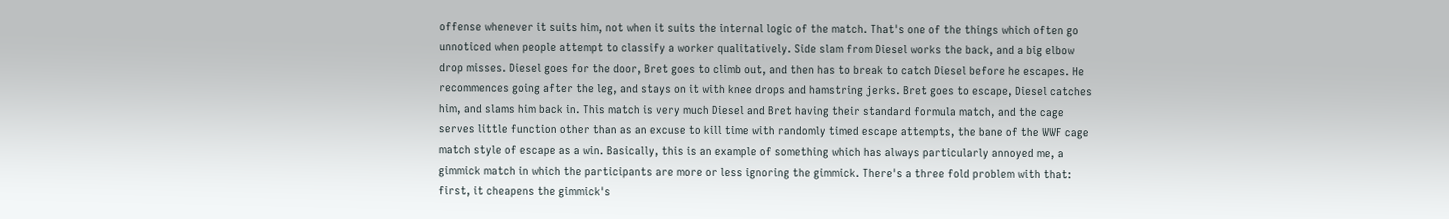offense whenever it suits him, not when it suits the internal logic of the match. That's one of the things which often go unnoticed when people attempt to classify a worker qualitatively. Side slam from Diesel works the back, and a big elbow drop misses. Diesel goes for the door, Bret goes to climb out, and then has to break to catch Diesel before he escapes. He recommences going after the leg, and stays on it with knee drops and hamstring jerks. Bret goes to escape, Diesel catches him, and slams him back in. This match is very much Diesel and Bret having their standard formula match, and the cage serves little function other than as an excuse to kill time with randomly timed escape attempts, the bane of the WWF cage match style of escape as a win. Basically, this is an example of something which has always particularly annoyed me, a gimmick match in which the participants are more or less ignoring the gimmick. There's a three fold problem with that: first, it cheapens the gimmick's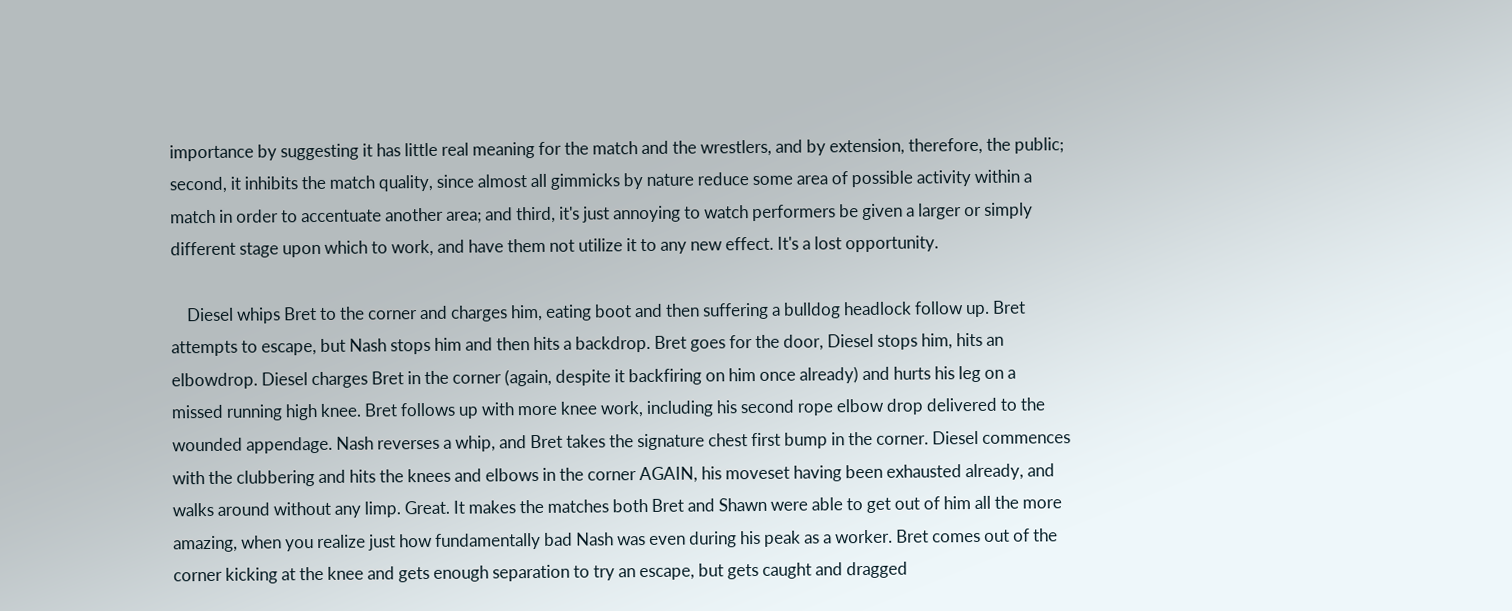importance by suggesting it has little real meaning for the match and the wrestlers, and by extension, therefore, the public; second, it inhibits the match quality, since almost all gimmicks by nature reduce some area of possible activity within a match in order to accentuate another area; and third, it's just annoying to watch performers be given a larger or simply different stage upon which to work, and have them not utilize it to any new effect. It's a lost opportunity.

    Diesel whips Bret to the corner and charges him, eating boot and then suffering a bulldog headlock follow up. Bret attempts to escape, but Nash stops him and then hits a backdrop. Bret goes for the door, Diesel stops him, hits an elbowdrop. Diesel charges Bret in the corner (again, despite it backfiring on him once already) and hurts his leg on a missed running high knee. Bret follows up with more knee work, including his second rope elbow drop delivered to the wounded appendage. Nash reverses a whip, and Bret takes the signature chest first bump in the corner. Diesel commences with the clubbering and hits the knees and elbows in the corner AGAIN, his moveset having been exhausted already, and walks around without any limp. Great. It makes the matches both Bret and Shawn were able to get out of him all the more amazing, when you realize just how fundamentally bad Nash was even during his peak as a worker. Bret comes out of the corner kicking at the knee and gets enough separation to try an escape, but gets caught and dragged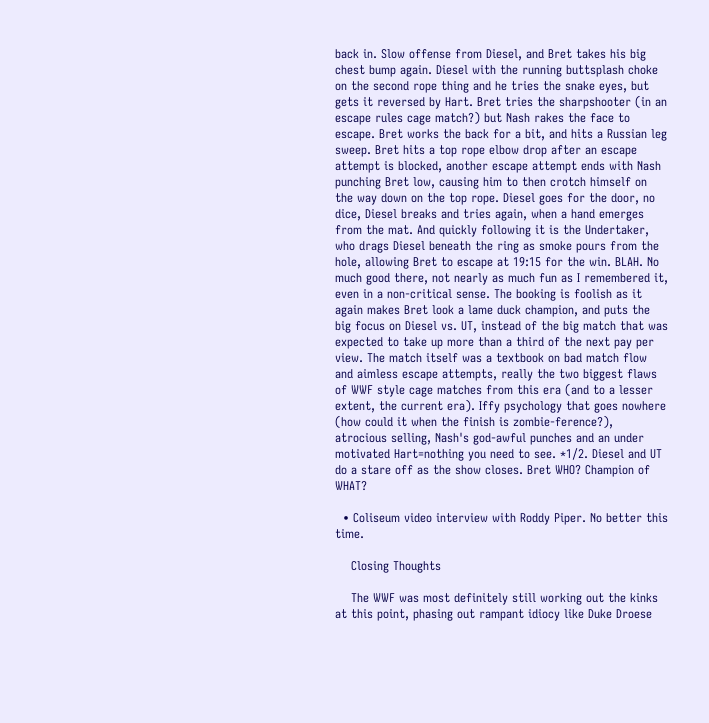back in. Slow offense from Diesel, and Bret takes his big chest bump again. Diesel with the running buttsplash choke on the second rope thing and he tries the snake eyes, but gets it reversed by Hart. Bret tries the sharpshooter (in an escape rules cage match?) but Nash rakes the face to escape. Bret works the back for a bit, and hits a Russian leg sweep. Bret hits a top rope elbow drop after an escape attempt is blocked, another escape attempt ends with Nash punching Bret low, causing him to then crotch himself on the way down on the top rope. Diesel goes for the door, no dice, Diesel breaks and tries again, when a hand emerges from the mat. And quickly following it is the Undertaker, who drags Diesel beneath the ring as smoke pours from the hole, allowing Bret to escape at 19:15 for the win. BLAH. No much good there, not nearly as much fun as I remembered it, even in a non-critical sense. The booking is foolish as it again makes Bret look a lame duck champion, and puts the big focus on Diesel vs. UT, instead of the big match that was expected to take up more than a third of the next pay per view. The match itself was a textbook on bad match flow and aimless escape attempts, really the two biggest flaws of WWF style cage matches from this era (and to a lesser extent, the current era). Iffy psychology that goes nowhere (how could it when the finish is zombie-ference?), atrocious selling, Nash's god-awful punches and an under motivated Hart=nothing you need to see. *1/2. Diesel and UT do a stare off as the show closes. Bret WHO? Champion of WHAT?

  • Coliseum video interview with Roddy Piper. No better this time.

    Closing Thoughts

    The WWF was most definitely still working out the kinks at this point, phasing out rampant idiocy like Duke Droese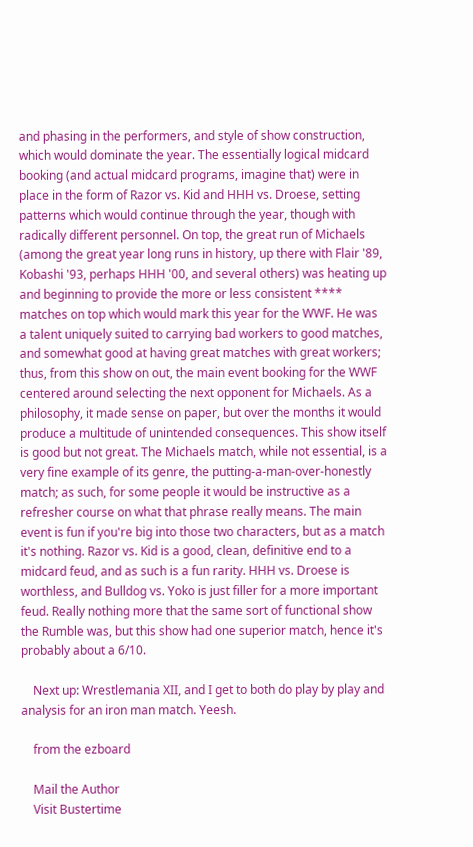and phasing in the performers, and style of show construction, which would dominate the year. The essentially logical midcard booking (and actual midcard programs, imagine that) were in place in the form of Razor vs. Kid and HHH vs. Droese, setting patterns which would continue through the year, though with radically different personnel. On top, the great run of Michaels (among the great year long runs in history, up there with Flair '89, Kobashi '93, perhaps HHH '00, and several others) was heating up and beginning to provide the more or less consistent **** matches on top which would mark this year for the WWF. He was a talent uniquely suited to carrying bad workers to good matches, and somewhat good at having great matches with great workers; thus, from this show on out, the main event booking for the WWF centered around selecting the next opponent for Michaels. As a philosophy, it made sense on paper, but over the months it would produce a multitude of unintended consequences. This show itself is good but not great. The Michaels match, while not essential, is a very fine example of its genre, the putting-a-man-over-honestly match; as such, for some people it would be instructive as a refresher course on what that phrase really means. The main event is fun if you're big into those two characters, but as a match it's nothing. Razor vs. Kid is a good, clean, definitive end to a midcard feud, and as such is a fun rarity. HHH vs. Droese is worthless, and Bulldog vs. Yoko is just filler for a more important feud. Really nothing more that the same sort of functional show the Rumble was, but this show had one superior match, hence it's probably about a 6/10.

    Next up: Wrestlemania XII, and I get to both do play by play and analysis for an iron man match. Yeesh.

    from the ezboard

    Mail the Author
    Visit Bustertime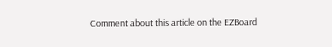Comment about this article on the EZBoard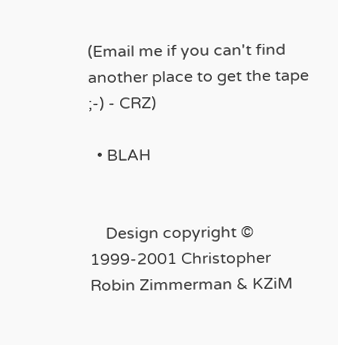(Email me if you can't find another place to get the tape ;-) - CRZ)

  • BLAH


    Design copyright © 1999-2001 Christopher Robin Zimmerman & KZiM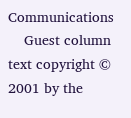Communications
    Guest column text copyright © 2001 by the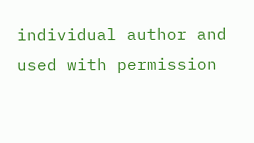individual author and used with permission